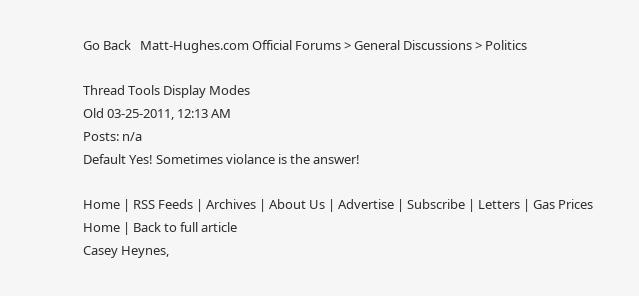Go Back   Matt-Hughes.com Official Forums > General Discussions > Politics

Thread Tools Display Modes
Old 03-25-2011, 12:13 AM
Posts: n/a
Default Yes! Sometimes violance is the answer!

Home | RSS Feeds | Archives | About Us | Advertise | Subscribe | Letters | Gas Prices
Home | Back to full article
Casey Heynes,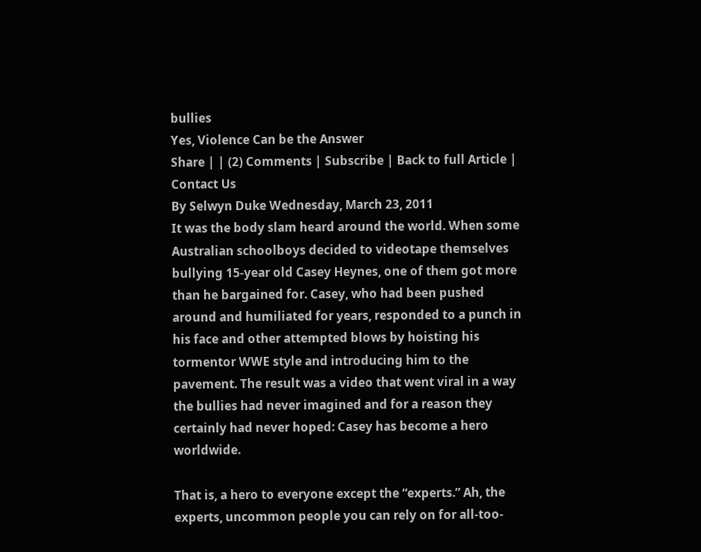bullies
Yes, Violence Can be the Answer
Share | | (2) Comments | Subscribe | Back to full Article | Contact Us
By Selwyn Duke Wednesday, March 23, 2011
It was the body slam heard around the world. When some Australian schoolboys decided to videotape themselves bullying 15-year old Casey Heynes, one of them got more than he bargained for. Casey, who had been pushed around and humiliated for years, responded to a punch in his face and other attempted blows by hoisting his tormentor WWE style and introducing him to the pavement. The result was a video that went viral in a way the bullies had never imagined and for a reason they certainly had never hoped: Casey has become a hero worldwide.

That is, a hero to everyone except the “experts.” Ah, the experts, uncommon people you can rely on for all-too-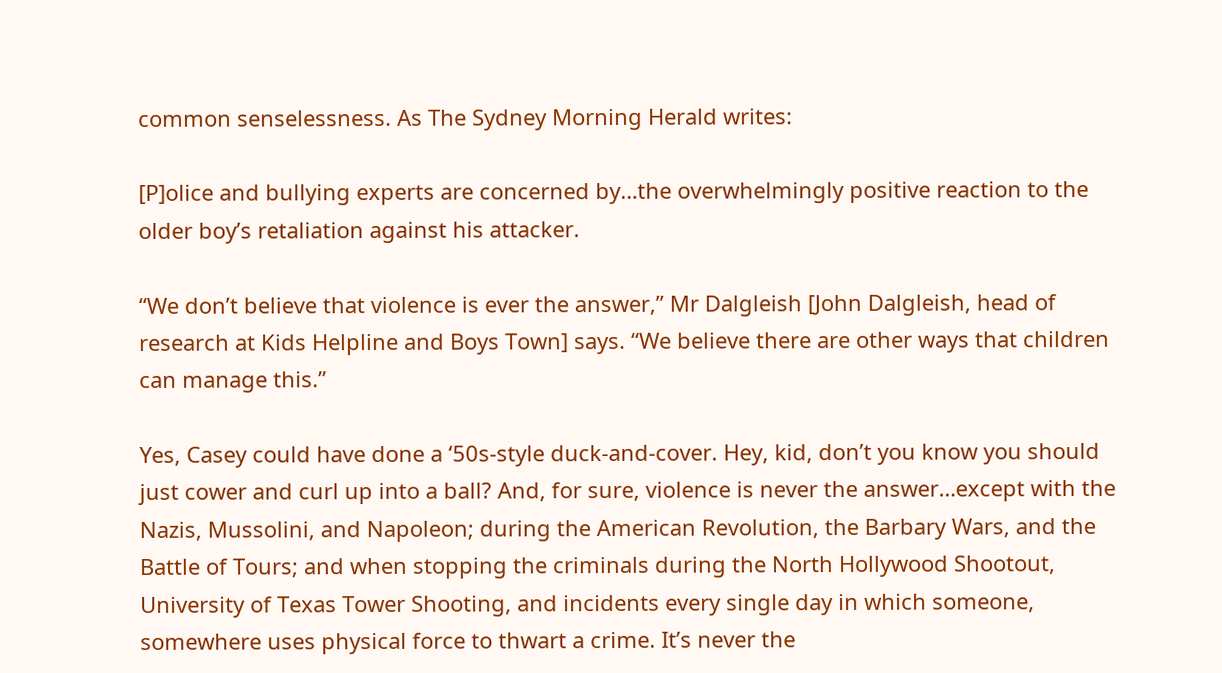common senselessness. As The Sydney Morning Herald writes:

[P]olice and bullying experts are concerned by…the overwhelmingly positive reaction to the older boy’s retaliation against his attacker.

“We don’t believe that violence is ever the answer,” Mr Dalgleish [John Dalgleish, head of research at Kids Helpline and Boys Town] says. “We believe there are other ways that children can manage this.”

Yes, Casey could have done a ‘50s-style duck-and-cover. Hey, kid, don’t you know you should just cower and curl up into a ball? And, for sure, violence is never the answer…except with the Nazis, Mussolini, and Napoleon; during the American Revolution, the Barbary Wars, and the Battle of Tours; and when stopping the criminals during the North Hollywood Shootout, University of Texas Tower Shooting, and incidents every single day in which someone, somewhere uses physical force to thwart a crime. It’s never the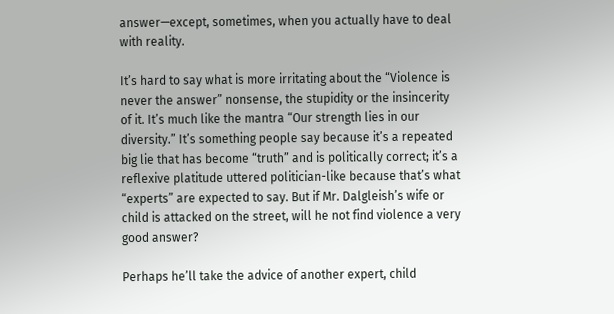answer—except, sometimes, when you actually have to deal with reality.

It’s hard to say what is more irritating about the “Violence is never the answer” nonsense, the stupidity or the insincerity of it. It’s much like the mantra “Our strength lies in our diversity.” It’s something people say because it’s a repeated big lie that has become “truth” and is politically correct; it’s a reflexive platitude uttered politician-like because that’s what “experts” are expected to say. But if Mr. Dalgleish’s wife or child is attacked on the street, will he not find violence a very good answer?

Perhaps he’ll take the advice of another expert, child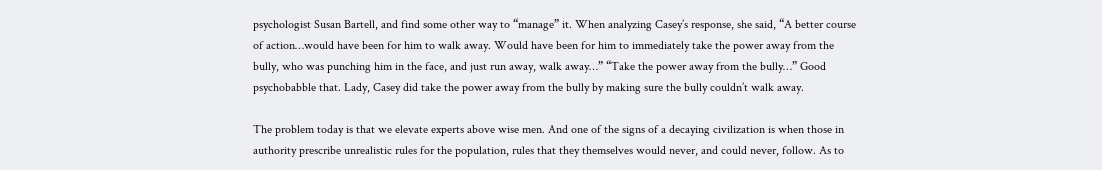psychologist Susan Bartell, and find some other way to “manage” it. When analyzing Casey’s response, she said, “A better course of action…would have been for him to walk away. Would have been for him to immediately take the power away from the bully, who was punching him in the face, and just run away, walk away…” “Take the power away from the bully…” Good psychobabble that. Lady, Casey did take the power away from the bully by making sure the bully couldn’t walk away.

The problem today is that we elevate experts above wise men. And one of the signs of a decaying civilization is when those in authority prescribe unrealistic rules for the population, rules that they themselves would never, and could never, follow. As to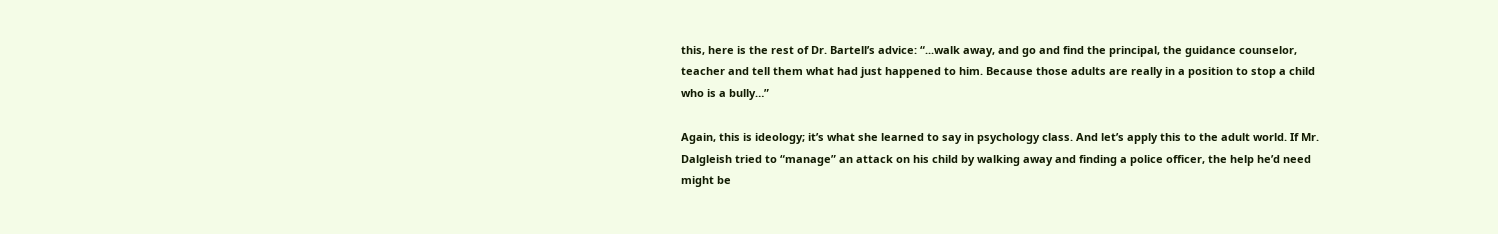this, here is the rest of Dr. Bartell’s advice: “...walk away, and go and find the principal, the guidance counselor, teacher and tell them what had just happened to him. Because those adults are really in a position to stop a child who is a bully…”

Again, this is ideology; it’s what she learned to say in psychology class. And let’s apply this to the adult world. If Mr. Dalgleish tried to “manage” an attack on his child by walking away and finding a police officer, the help he’d need might be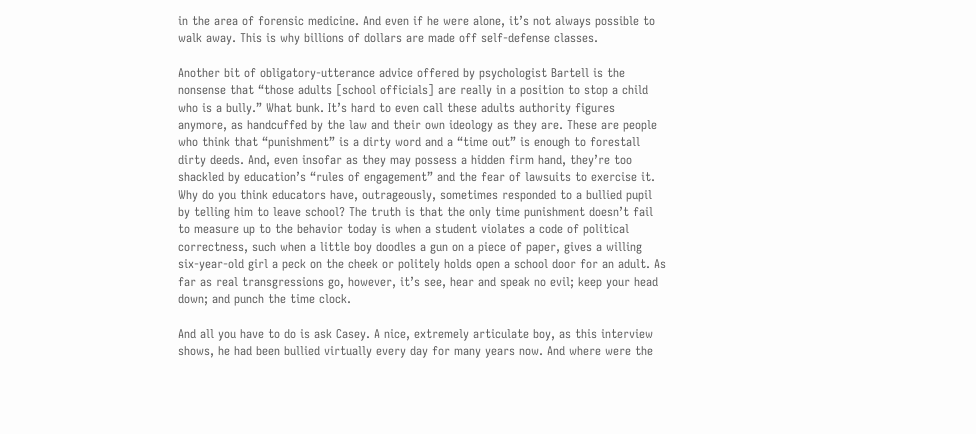in the area of forensic medicine. And even if he were alone, it’s not always possible to walk away. This is why billions of dollars are made off self-defense classes.

Another bit of obligatory-utterance advice offered by psychologist Bartell is the nonsense that “those adults [school officials] are really in a position to stop a child who is a bully.” What bunk. It’s hard to even call these adults authority figures anymore, as handcuffed by the law and their own ideology as they are. These are people who think that “punishment” is a dirty word and a “time out” is enough to forestall dirty deeds. And, even insofar as they may possess a hidden firm hand, they’re too shackled by education’s “rules of engagement” and the fear of lawsuits to exercise it. Why do you think educators have, outrageously, sometimes responded to a bullied pupil by telling him to leave school? The truth is that the only time punishment doesn’t fail to measure up to the behavior today is when a student violates a code of political correctness, such when a little boy doodles a gun on a piece of paper, gives a willing six-year-old girl a peck on the cheek or politely holds open a school door for an adult. As far as real transgressions go, however, it’s see, hear and speak no evil; keep your head down; and punch the time clock.

And all you have to do is ask Casey. A nice, extremely articulate boy, as this interview shows, he had been bullied virtually every day for many years now. And where were the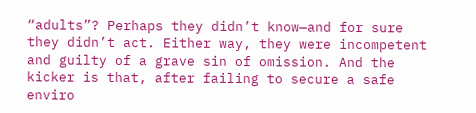“adults”? Perhaps they didn’t know—and for sure they didn’t act. Either way, they were incompetent and guilty of a grave sin of omission. And the kicker is that, after failing to secure a safe enviro